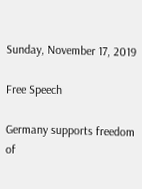Sunday, November 17, 2019

Free Speech

Germany supports freedom of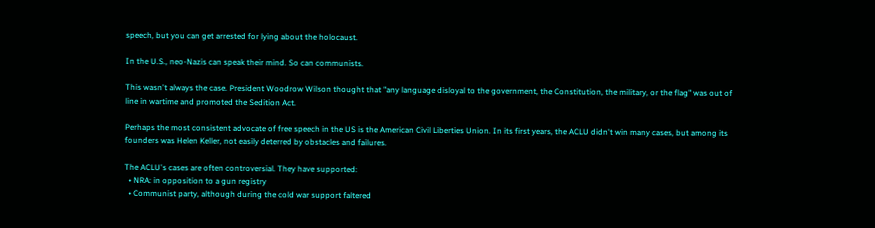speech, but you can get arrested for lying about the holocaust.

In the U.S., neo-Nazis can speak their mind. So can communists.

This wasn't always the case. President Woodrow Wilson thought that "any language disloyal to the government, the Constitution, the military, or the flag" was out of line in wartime and promoted the Sedition Act.

Perhaps the most consistent advocate of free speech in the US is the American Civil Liberties Union. In its first years, the ACLU didn't win many cases, but among its founders was Helen Keller, not easily deterred by obstacles and failures.

The ACLU's cases are often controversial. They have supported:
  • NRA: in opposition to a gun registry
  • Communist party, although during the cold war support faltered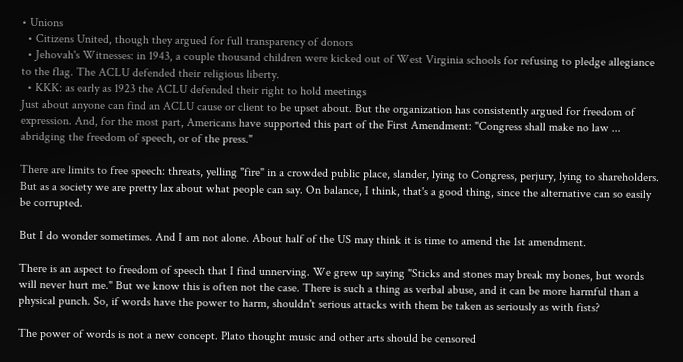• Unions
  • Citizens United, though they argued for full transparency of donors
  • Jehovah's Witnesses: in 1943, a couple thousand children were kicked out of West Virginia schools for refusing to pledge allegiance to the flag. The ACLU defended their religious liberty.
  • KKK: as early as 1923 the ACLU defended their right to hold meetings
Just about anyone can find an ACLU cause or client to be upset about. But the organization has consistently argued for freedom of expression. And, for the most part, Americans have supported this part of the First Amendment: "Congress shall make no law ... abridging the freedom of speech, or of the press."

There are limits to free speech: threats, yelling "fire" in a crowded public place, slander, lying to Congress, perjury, lying to shareholders. But as a society we are pretty lax about what people can say. On balance, I think, that's a good thing, since the alternative can so easily be corrupted.

But I do wonder sometimes. And I am not alone. About half of the US may think it is time to amend the 1st amendment.

There is an aspect to freedom of speech that I find unnerving. We grew up saying "Sticks and stones may break my bones, but words will never hurt me." But we know this is often not the case. There is such a thing as verbal abuse, and it can be more harmful than a physical punch. So, if words have the power to harm, shouldn't serious attacks with them be taken as seriously as with fists?

The power of words is not a new concept. Plato thought music and other arts should be censored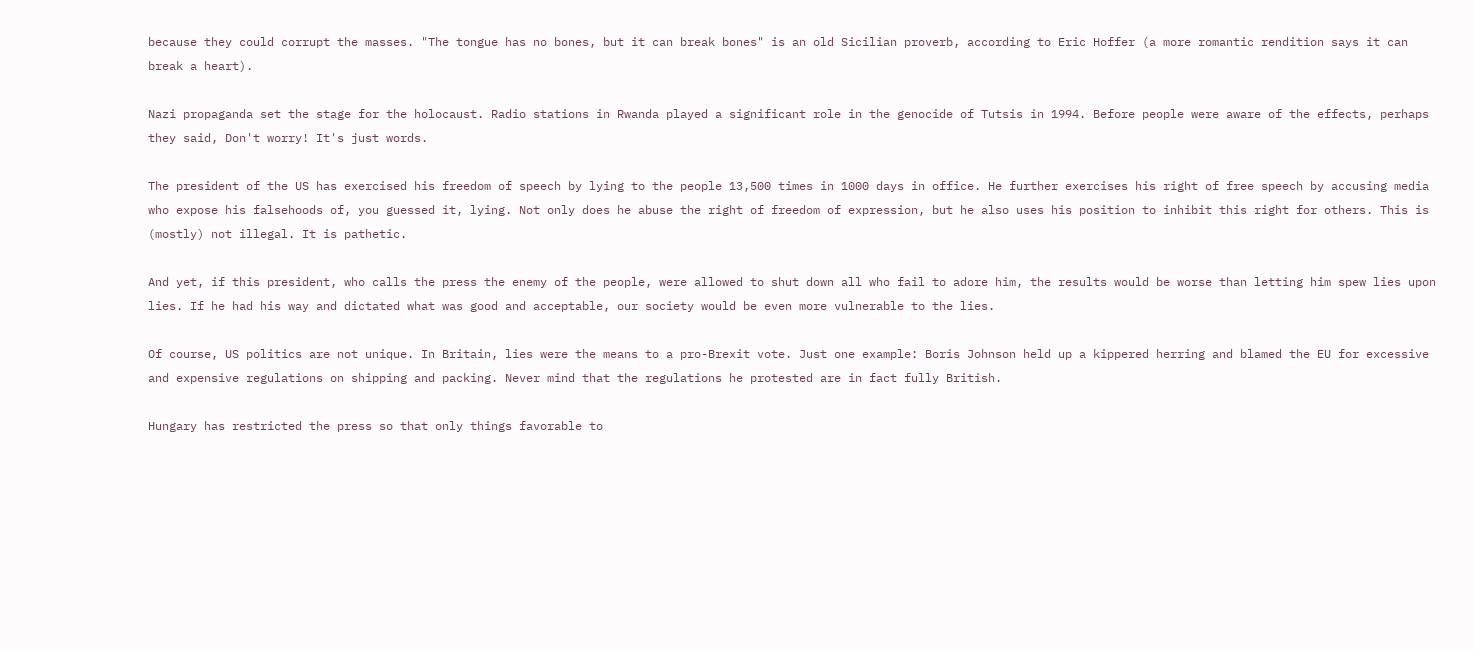because they could corrupt the masses. "The tongue has no bones, but it can break bones" is an old Sicilian proverb, according to Eric Hoffer (a more romantic rendition says it can break a heart).

Nazi propaganda set the stage for the holocaust. Radio stations in Rwanda played a significant role in the genocide of Tutsis in 1994. Before people were aware of the effects, perhaps they said, Don't worry! It's just words.

The president of the US has exercised his freedom of speech by lying to the people 13,500 times in 1000 days in office. He further exercises his right of free speech by accusing media who expose his falsehoods of, you guessed it, lying. Not only does he abuse the right of freedom of expression, but he also uses his position to inhibit this right for others. This is (mostly) not illegal. It is pathetic.

And yet, if this president, who calls the press the enemy of the people, were allowed to shut down all who fail to adore him, the results would be worse than letting him spew lies upon lies. If he had his way and dictated what was good and acceptable, our society would be even more vulnerable to the lies.

Of course, US politics are not unique. In Britain, lies were the means to a pro-Brexit vote. Just one example: Boris Johnson held up a kippered herring and blamed the EU for excessive and expensive regulations on shipping and packing. Never mind that the regulations he protested are in fact fully British.

Hungary has restricted the press so that only things favorable to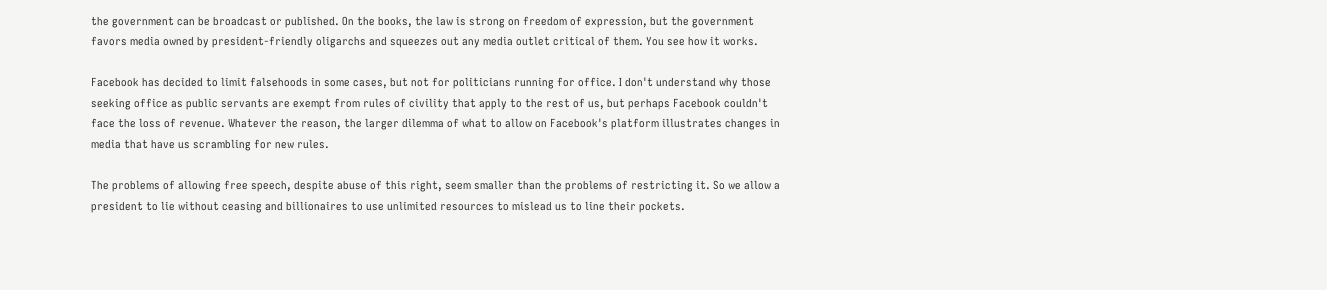the government can be broadcast or published. On the books, the law is strong on freedom of expression, but the government favors media owned by president-friendly oligarchs and squeezes out any media outlet critical of them. You see how it works.

Facebook has decided to limit falsehoods in some cases, but not for politicians running for office. I don't understand why those seeking office as public servants are exempt from rules of civility that apply to the rest of us, but perhaps Facebook couldn't face the loss of revenue. Whatever the reason, the larger dilemma of what to allow on Facebook's platform illustrates changes in media that have us scrambling for new rules.

The problems of allowing free speech, despite abuse of this right, seem smaller than the problems of restricting it. So we allow a president to lie without ceasing and billionaires to use unlimited resources to mislead us to line their pockets.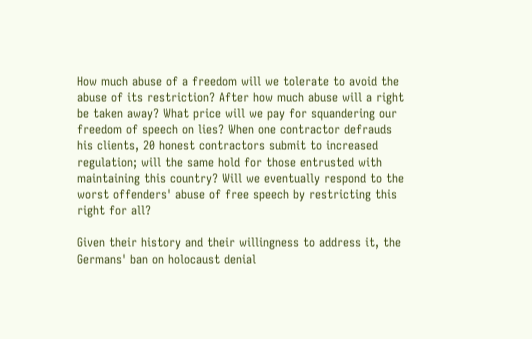How much abuse of a freedom will we tolerate to avoid the abuse of its restriction? After how much abuse will a right be taken away? What price will we pay for squandering our freedom of speech on lies? When one contractor defrauds his clients, 20 honest contractors submit to increased regulation; will the same hold for those entrusted with maintaining this country? Will we eventually respond to the worst offenders' abuse of free speech by restricting this right for all?

Given their history and their willingness to address it, the Germans' ban on holocaust denial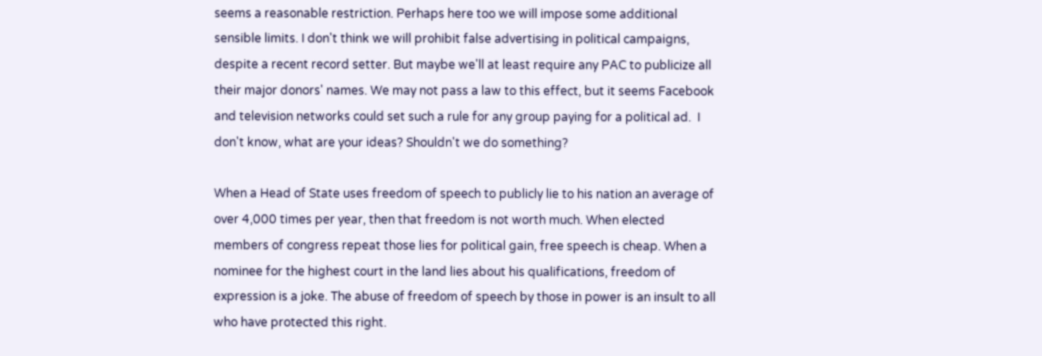seems a reasonable restriction. Perhaps here too we will impose some additional sensible limits. I don't think we will prohibit false advertising in political campaigns, despite a recent record setter. But maybe we'll at least require any PAC to publicize all their major donors' names. We may not pass a law to this effect, but it seems Facebook and television networks could set such a rule for any group paying for a political ad.  I don't know, what are your ideas? Shouldn't we do something?

When a Head of State uses freedom of speech to publicly lie to his nation an average of over 4,000 times per year, then that freedom is not worth much. When elected members of congress repeat those lies for political gain, free speech is cheap. When a nominee for the highest court in the land lies about his qualifications, freedom of expression is a joke. The abuse of freedom of speech by those in power is an insult to all who have protected this right.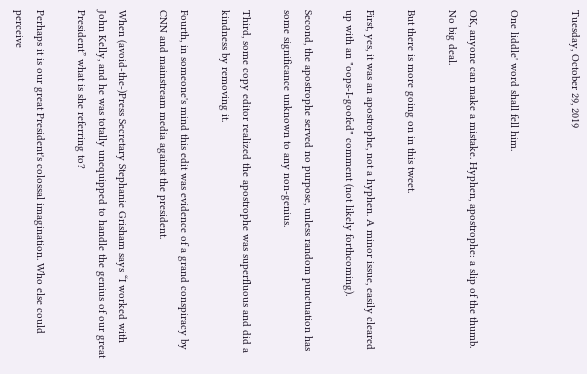Tuesday, October 29, 2019


One liddle' word shall fell him.

OK, anyone can make a mistake. Hyphen, apostrophe: a slip of the thumb. No big deal.

But there is more going on in this tweet.

First, yes, it was an apostrophe, not a hyphen. A minor issue, easily cleared up with an "oops-I-goofed" comment (not likely forthcoming).

Second, the apostrophe served no purpose, unless random punctuation has some significance unknown to any non-genius.

Third, some copy editor realized the apostrophe was superfluous and did a kindness by removing it.

Fourth, in someone's mind this edit was evidence of a grand conspiracy by CNN and mainstream media against the president.

When (avoid-the-)Press Secretary Stephanie Grisham says “I worked with John Kelly, and he was totally unequipped to handle the genius of our great President” what is she referring to?

Perhaps it is our great President's colossal imagination. Who else could perceive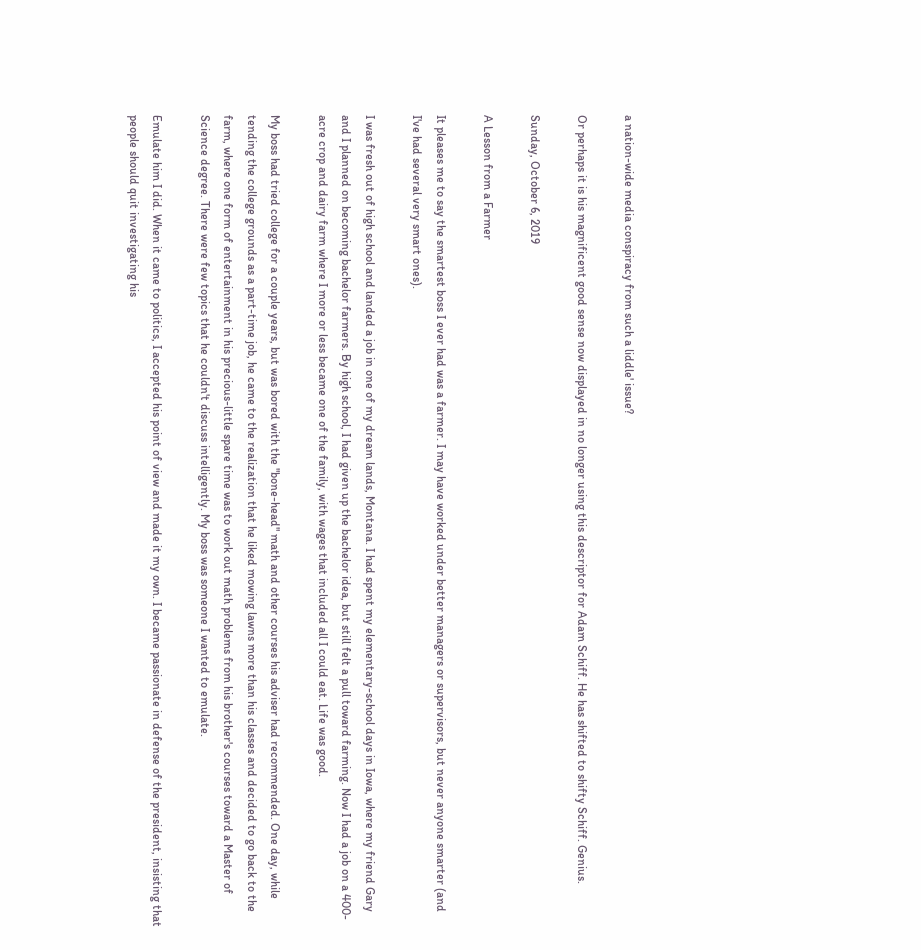a nation-wide media conspiracy from such a liddle' issue?

Or perhaps it is his magnificent good sense now displayed in no longer using this descriptor for Adam Schiff. He has shifted to shifty Schiff. Genius.

Sunday, October 6, 2019

A Lesson from a Farmer

It pleases me to say the smartest boss I ever had was a farmer. I may have worked under better managers or supervisors, but never anyone smarter (and I've had several very smart ones).

I was fresh out of high school and landed a job in one of my dream lands, Montana. I had spent my elementary-school days in Iowa, where my friend Gary and I planned on becoming bachelor farmers. By high school, I had given up the bachelor idea, but still felt a pull toward farming. Now I had a job on a 400-acre crop and dairy farm where I more or less became one of the family, with wages that included all I could eat. Life was good.

My boss had tried college for a couple years, but was bored with the "bone-head" math and other courses his adviser had recommended. One day, while tending the college grounds as a part-time job, he came to the realization that he liked mowing lawns more than his classes and decided to go back to the farm, where one form of entertainment in his precious-little spare time was to work out math problems from his brother's courses toward a Master of Science degree. There were few topics that he couldn't discuss intelligently. My boss was someone I wanted to emulate.

Emulate him I did. When it came to politics, I accepted his point of view and made it my own. I became passionate in defense of the president, insisting that people should quit investigating his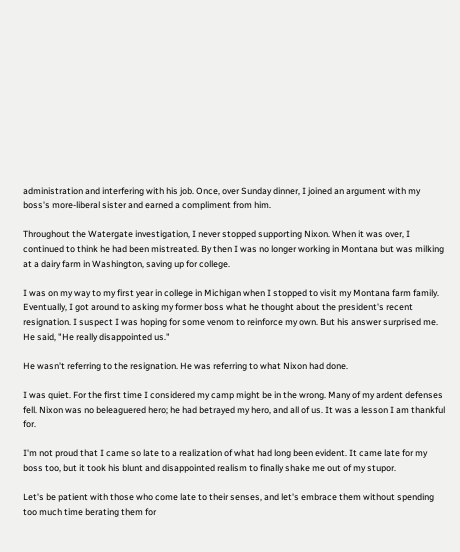administration and interfering with his job. Once, over Sunday dinner, I joined an argument with my boss's more-liberal sister and earned a compliment from him.

Throughout the Watergate investigation, I never stopped supporting Nixon. When it was over, I continued to think he had been mistreated. By then I was no longer working in Montana but was milking at a dairy farm in Washington, saving up for college.

I was on my way to my first year in college in Michigan when I stopped to visit my Montana farm family. Eventually, I got around to asking my former boss what he thought about the president's recent resignation. I suspect I was hoping for some venom to reinforce my own. But his answer surprised me. He said, "He really disappointed us."

He wasn't referring to the resignation. He was referring to what Nixon had done.

I was quiet. For the first time I considered my camp might be in the wrong. Many of my ardent defenses fell. Nixon was no beleaguered hero; he had betrayed my hero, and all of us. It was a lesson I am thankful for.

I'm not proud that I came so late to a realization of what had long been evident. It came late for my boss too, but it took his blunt and disappointed realism to finally shake me out of my stupor.

Let's be patient with those who come late to their senses, and let's embrace them without spending too much time berating them for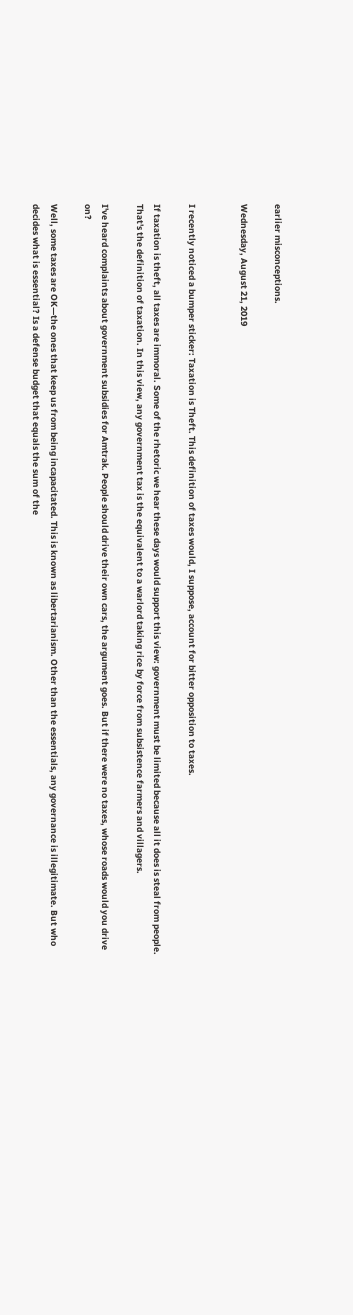earlier misconceptions.

Wednesday, August 21, 2019


I recently noticed a bumper sticker: Taxation is Theft. This definition of taxes would, I suppose, account for bitter opposition to taxes.

If taxation is theft, all taxes are immoral. Some of the rhetoric we hear these days would support this view: government must be limited because all it does is steal from people. That's the definition of taxation. In this view, any government tax is the equivalent to a warlord taking rice by force from subsistence farmers and villagers.

I've heard complaints about government subsidies for Amtrak. People should drive their own cars, the argument goes. But if there were no taxes, whose roads would you drive on?

Well, some taxes are OK—the ones that keep us from being incapacitated. This is known as libertarianism. Other than the essentials, any governance is illegitimate. But who decides what is essential? Is a defense budget that equals the sum of the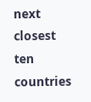next closest ten countries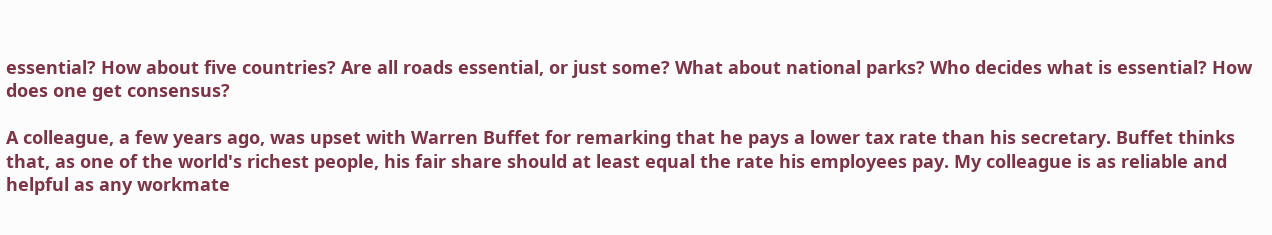essential? How about five countries? Are all roads essential, or just some? What about national parks? Who decides what is essential? How does one get consensus?

A colleague, a few years ago, was upset with Warren Buffet for remarking that he pays a lower tax rate than his secretary. Buffet thinks that, as one of the world's richest people, his fair share should at least equal the rate his employees pay. My colleague is as reliable and helpful as any workmate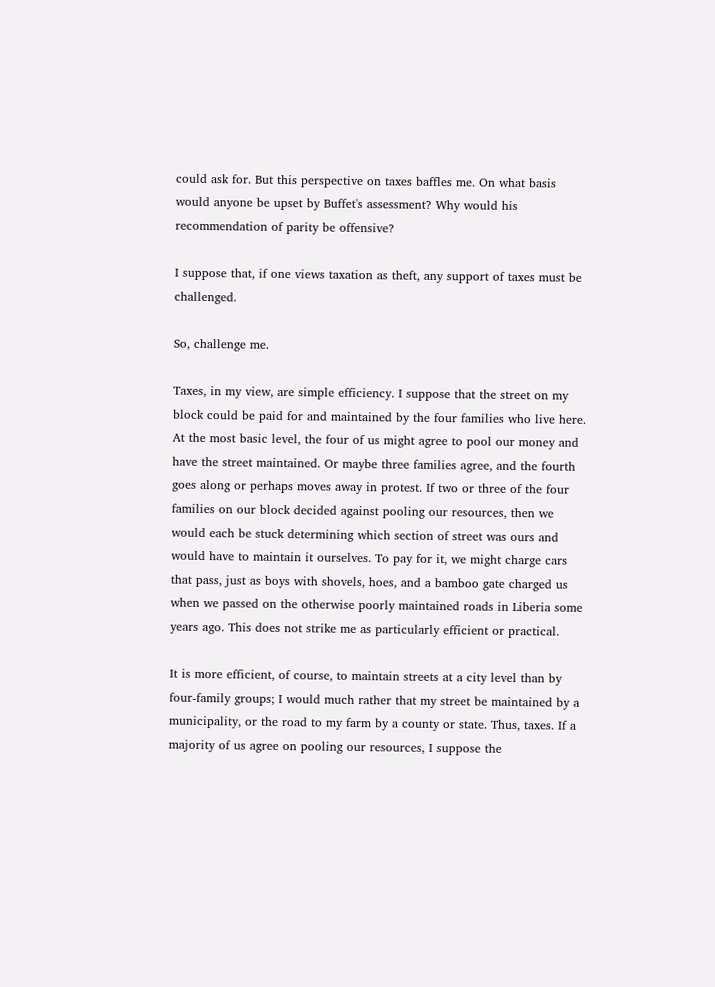could ask for. But this perspective on taxes baffles me. On what basis would anyone be upset by Buffet's assessment? Why would his recommendation of parity be offensive?

I suppose that, if one views taxation as theft, any support of taxes must be challenged.

So, challenge me.

Taxes, in my view, are simple efficiency. I suppose that the street on my block could be paid for and maintained by the four families who live here. At the most basic level, the four of us might agree to pool our money and have the street maintained. Or maybe three families agree, and the fourth goes along or perhaps moves away in protest. If two or three of the four families on our block decided against pooling our resources, then we would each be stuck determining which section of street was ours and would have to maintain it ourselves. To pay for it, we might charge cars that pass, just as boys with shovels, hoes, and a bamboo gate charged us when we passed on the otherwise poorly maintained roads in Liberia some years ago. This does not strike me as particularly efficient or practical.

It is more efficient, of course, to maintain streets at a city level than by four-family groups; I would much rather that my street be maintained by a municipality, or the road to my farm by a county or state. Thus, taxes. If a majority of us agree on pooling our resources, I suppose the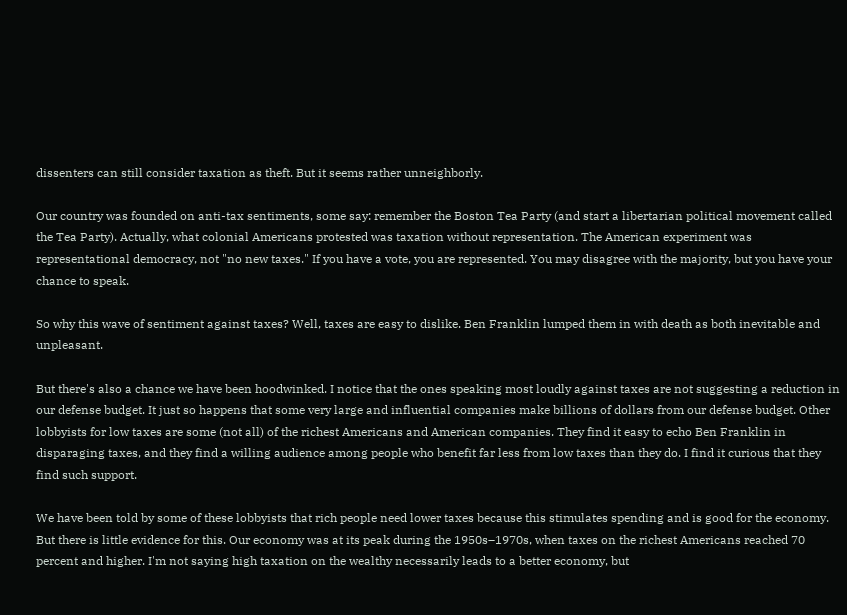dissenters can still consider taxation as theft. But it seems rather unneighborly.

Our country was founded on anti-tax sentiments, some say: remember the Boston Tea Party (and start a libertarian political movement called the Tea Party). Actually, what colonial Americans protested was taxation without representation. The American experiment was representational democracy, not "no new taxes." If you have a vote, you are represented. You may disagree with the majority, but you have your chance to speak.

So why this wave of sentiment against taxes? Well, taxes are easy to dislike. Ben Franklin lumped them in with death as both inevitable and unpleasant.

But there's also a chance we have been hoodwinked. I notice that the ones speaking most loudly against taxes are not suggesting a reduction in our defense budget. It just so happens that some very large and influential companies make billions of dollars from our defense budget. Other lobbyists for low taxes are some (not all) of the richest Americans and American companies. They find it easy to echo Ben Franklin in disparaging taxes, and they find a willing audience among people who benefit far less from low taxes than they do. I find it curious that they find such support.

We have been told by some of these lobbyists that rich people need lower taxes because this stimulates spending and is good for the economy. But there is little evidence for this. Our economy was at its peak during the 1950s–1970s, when taxes on the richest Americans reached 70 percent and higher. I'm not saying high taxation on the wealthy necessarily leads to a better economy, but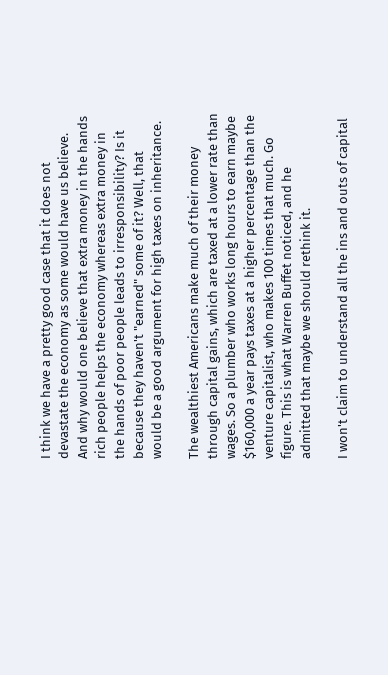I think we have a pretty good case that it does not devastate the economy as some would have us believe. And why would one believe that extra money in the hands rich people helps the economy whereas extra money in the hands of poor people leads to irresponsibility? Is it because they haven't "earned" some of it? Well, that would be a good argument for high taxes on inheritance.

The wealthiest Americans make much of their money through capital gains, which are taxed at a lower rate than wages. So a plumber who works long hours to earn maybe $160,000 a year pays taxes at a higher percentage than the venture capitalist, who makes 100 times that much. Go figure. This is what Warren Buffet noticed, and he admitted that maybe we should rethink it.

I won't claim to understand all the ins and outs of capital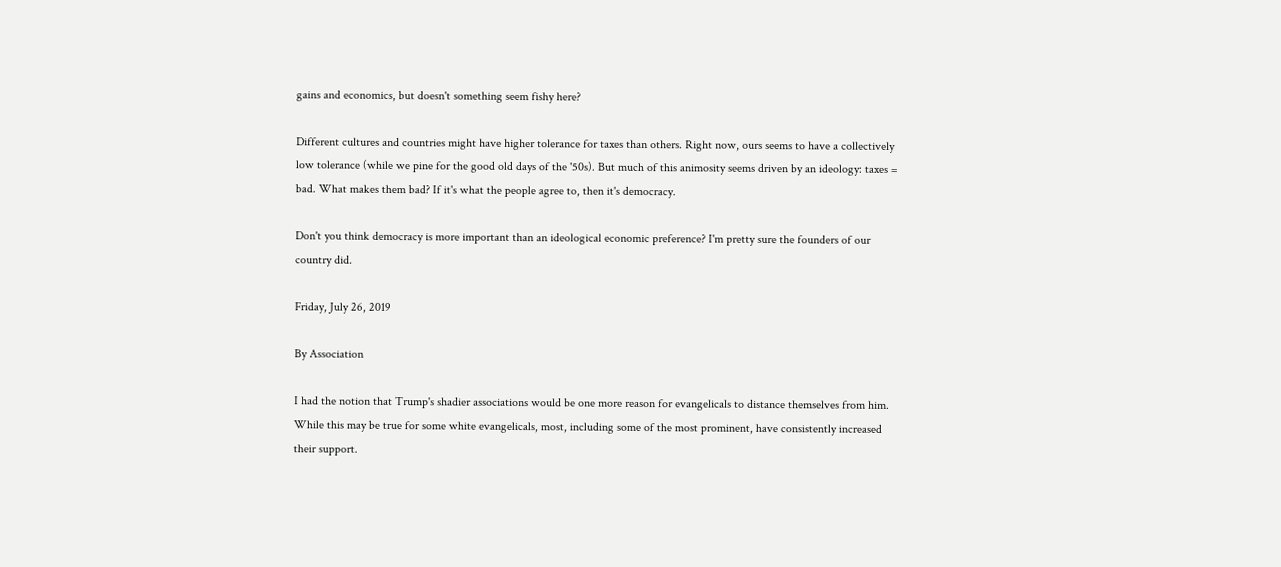gains and economics, but doesn't something seem fishy here?

Different cultures and countries might have higher tolerance for taxes than others. Right now, ours seems to have a collectively low tolerance (while we pine for the good old days of the '50s). But much of this animosity seems driven by an ideology: taxes = bad. What makes them bad? If it's what the people agree to, then it's democracy.

Don't you think democracy is more important than an ideological economic preference? I'm pretty sure the founders of our country did.

Friday, July 26, 2019

By Association

I had the notion that Trump's shadier associations would be one more reason for evangelicals to distance themselves from him. While this may be true for some white evangelicals, most, including some of the most prominent, have consistently increased their support.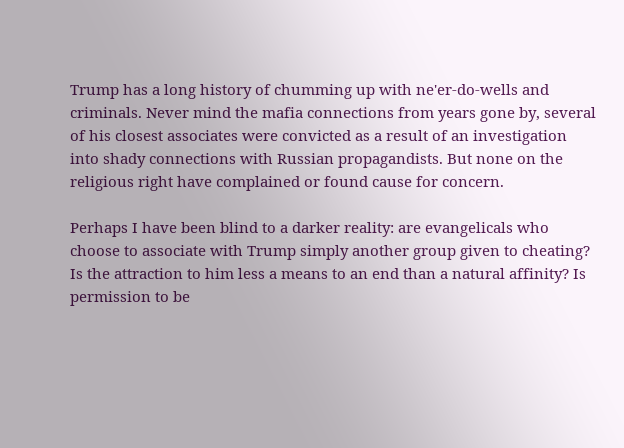Trump has a long history of chumming up with ne'er-do-wells and criminals. Never mind the mafia connections from years gone by, several of his closest associates were convicted as a result of an investigation into shady connections with Russian propagandists. But none on the religious right have complained or found cause for concern.

Perhaps I have been blind to a darker reality: are evangelicals who choose to associate with Trump simply another group given to cheating? Is the attraction to him less a means to an end than a natural affinity? Is permission to be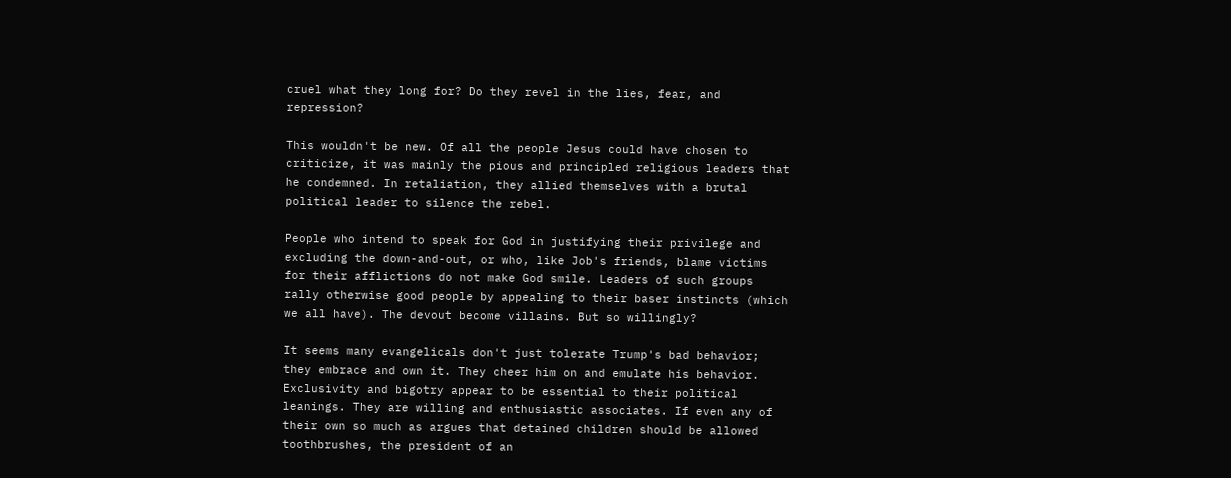cruel what they long for? Do they revel in the lies, fear, and repression?

This wouldn't be new. Of all the people Jesus could have chosen to criticize, it was mainly the pious and principled religious leaders that he condemned. In retaliation, they allied themselves with a brutal political leader to silence the rebel.

People who intend to speak for God in justifying their privilege and excluding the down-and-out, or who, like Job's friends, blame victims for their afflictions do not make God smile. Leaders of such groups rally otherwise good people by appealing to their baser instincts (which we all have). The devout become villains. But so willingly?

It seems many evangelicals don't just tolerate Trump's bad behavior; they embrace and own it. They cheer him on and emulate his behavior. Exclusivity and bigotry appear to be essential to their political leanings. They are willing and enthusiastic associates. If even any of their own so much as argues that detained children should be allowed toothbrushes, the president of an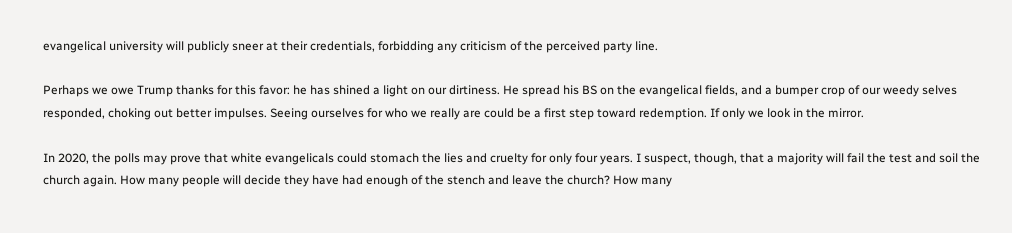evangelical university will publicly sneer at their credentials, forbidding any criticism of the perceived party line.

Perhaps we owe Trump thanks for this favor: he has shined a light on our dirtiness. He spread his BS on the evangelical fields, and a bumper crop of our weedy selves responded, choking out better impulses. Seeing ourselves for who we really are could be a first step toward redemption. If only we look in the mirror.

In 2020, the polls may prove that white evangelicals could stomach the lies and cruelty for only four years. I suspect, though, that a majority will fail the test and soil the church again. How many people will decide they have had enough of the stench and leave the church? How many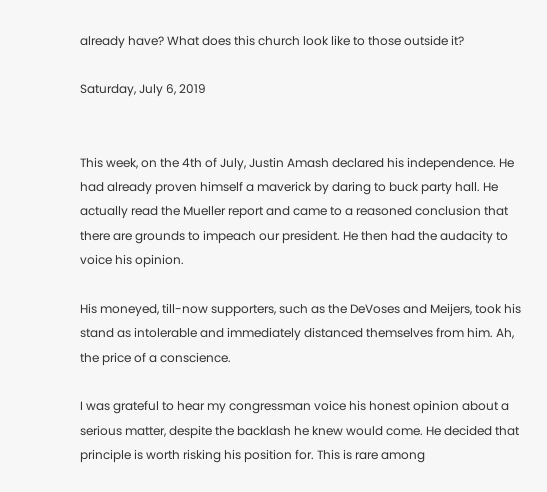already have? What does this church look like to those outside it?

Saturday, July 6, 2019


This week, on the 4th of July, Justin Amash declared his independence. He had already proven himself a maverick by daring to buck party hall. He actually read the Mueller report and came to a reasoned conclusion that there are grounds to impeach our president. He then had the audacity to voice his opinion.

His moneyed, till-now supporters, such as the DeVoses and Meijers, took his stand as intolerable and immediately distanced themselves from him. Ah, the price of a conscience.

I was grateful to hear my congressman voice his honest opinion about a serious matter, despite the backlash he knew would come. He decided that principle is worth risking his position for. This is rare among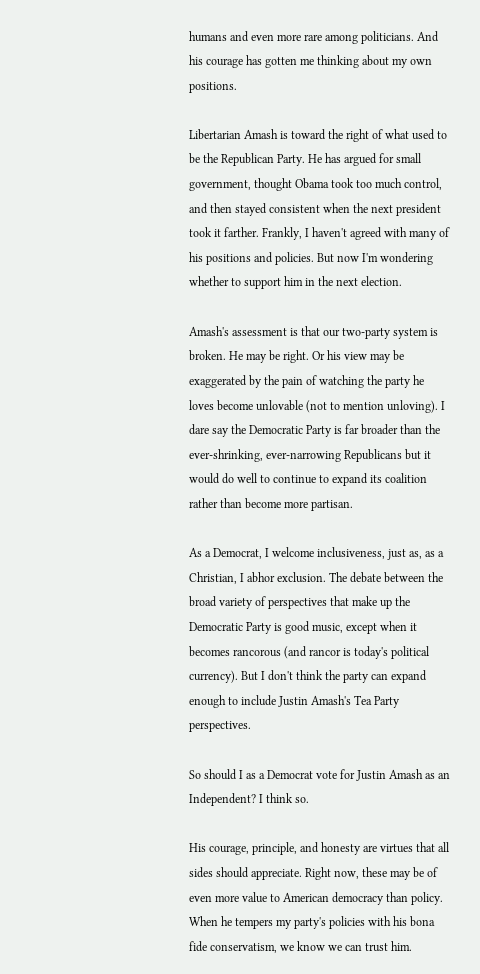humans and even more rare among politicians. And his courage has gotten me thinking about my own positions.

Libertarian Amash is toward the right of what used to be the Republican Party. He has argued for small government, thought Obama took too much control, and then stayed consistent when the next president took it farther. Frankly, I haven't agreed with many of his positions and policies. But now I'm wondering whether to support him in the next election.

Amash's assessment is that our two-party system is broken. He may be right. Or his view may be exaggerated by the pain of watching the party he loves become unlovable (not to mention unloving). I dare say the Democratic Party is far broader than the ever-shrinking, ever-narrowing Republicans but it would do well to continue to expand its coalition rather than become more partisan.

As a Democrat, I welcome inclusiveness, just as, as a Christian, I abhor exclusion. The debate between the broad variety of perspectives that make up the Democratic Party is good music, except when it becomes rancorous (and rancor is today's political currency). But I don't think the party can expand enough to include Justin Amash's Tea Party perspectives.

So should I as a Democrat vote for Justin Amash as an Independent? I think so.

His courage, principle, and honesty are virtues that all sides should appreciate. Right now, these may be of even more value to American democracy than policy. When he tempers my party's policies with his bona fide conservatism, we know we can trust him.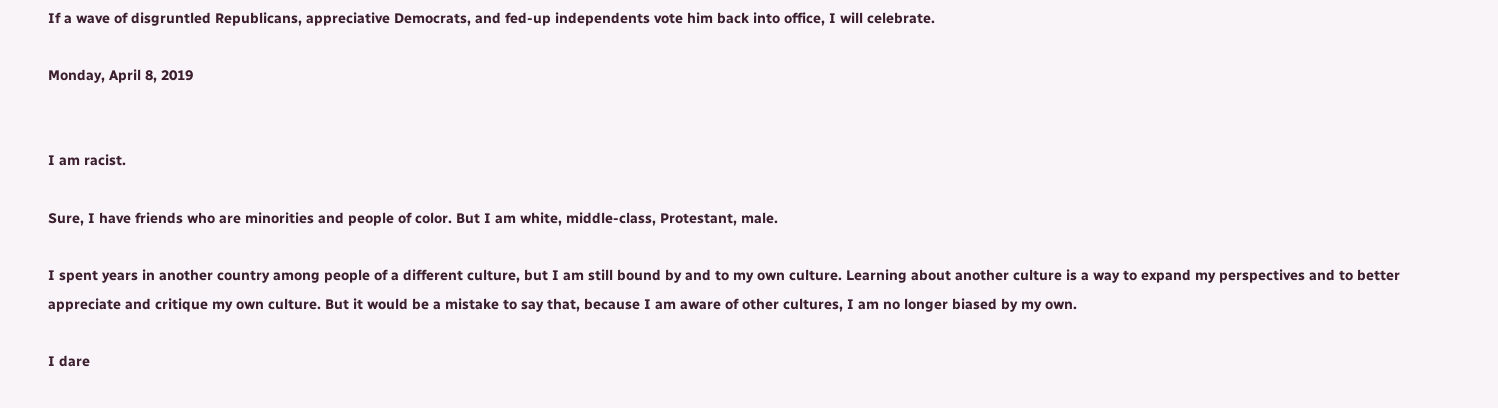If a wave of disgruntled Republicans, appreciative Democrats, and fed-up independents vote him back into office, I will celebrate.

Monday, April 8, 2019


I am racist.

Sure, I have friends who are minorities and people of color. But I am white, middle-class, Protestant, male.

I spent years in another country among people of a different culture, but I am still bound by and to my own culture. Learning about another culture is a way to expand my perspectives and to better appreciate and critique my own culture. But it would be a mistake to say that, because I am aware of other cultures, I am no longer biased by my own.

I dare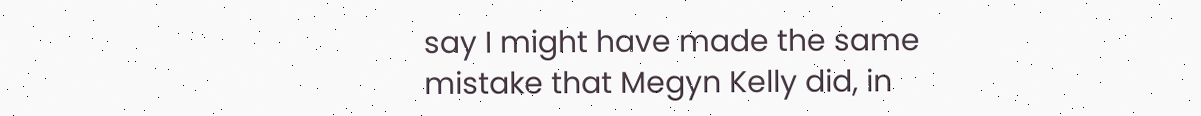say I might have made the same mistake that Megyn Kelly did, in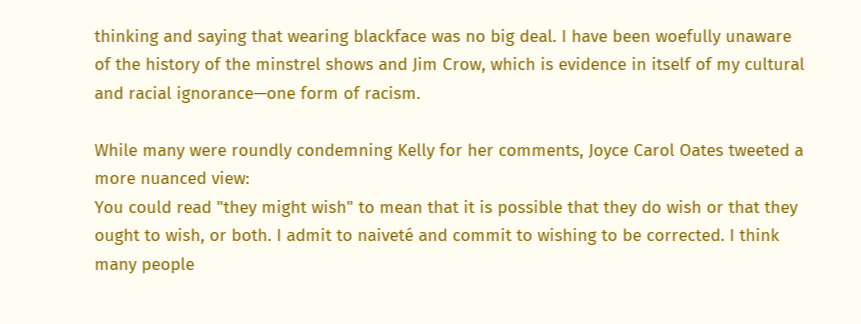thinking and saying that wearing blackface was no big deal. I have been woefully unaware of the history of the minstrel shows and Jim Crow, which is evidence in itself of my cultural and racial ignorance—one form of racism.

While many were roundly condemning Kelly for her comments, Joyce Carol Oates tweeted a more nuanced view:
You could read "they might wish" to mean that it is possible that they do wish or that they ought to wish, or both. I admit to naiveté and commit to wishing to be corrected. I think many people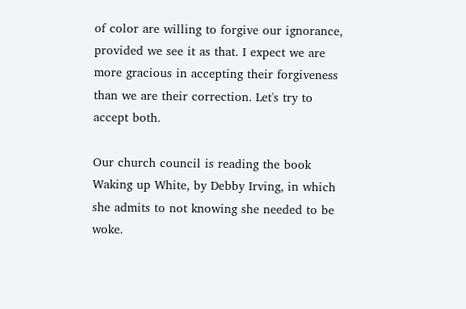of color are willing to forgive our ignorance, provided we see it as that. I expect we are more gracious in accepting their forgiveness than we are their correction. Let's try to accept both.

Our church council is reading the book Waking up White, by Debby Irving, in which she admits to not knowing she needed to be woke.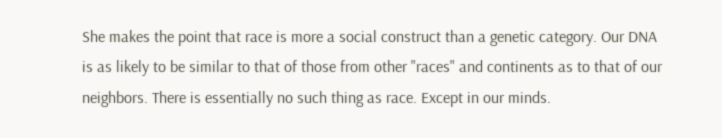She makes the point that race is more a social construct than a genetic category. Our DNA is as likely to be similar to that of those from other "races" and continents as to that of our neighbors. There is essentially no such thing as race. Except in our minds.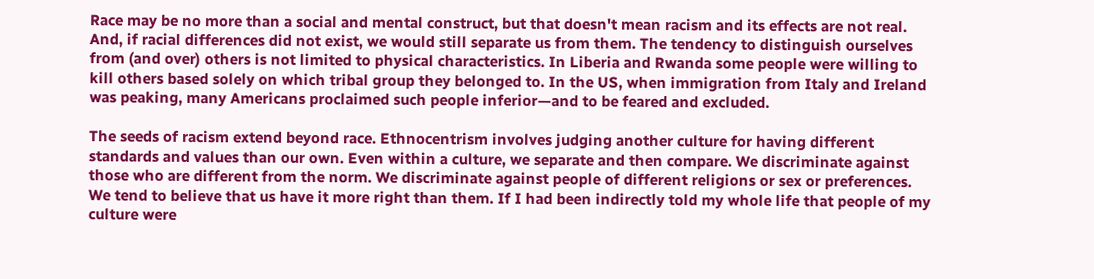Race may be no more than a social and mental construct, but that doesn't mean racism and its effects are not real. And, if racial differences did not exist, we would still separate us from them. The tendency to distinguish ourselves from (and over) others is not limited to physical characteristics. In Liberia and Rwanda some people were willing to kill others based solely on which tribal group they belonged to. In the US, when immigration from Italy and Ireland was peaking, many Americans proclaimed such people inferior—and to be feared and excluded.

The seeds of racism extend beyond race. Ethnocentrism involves judging another culture for having different standards and values than our own. Even within a culture, we separate and then compare. We discriminate against those who are different from the norm. We discriminate against people of different religions or sex or preferences. We tend to believe that us have it more right than them. If I had been indirectly told my whole life that people of my culture were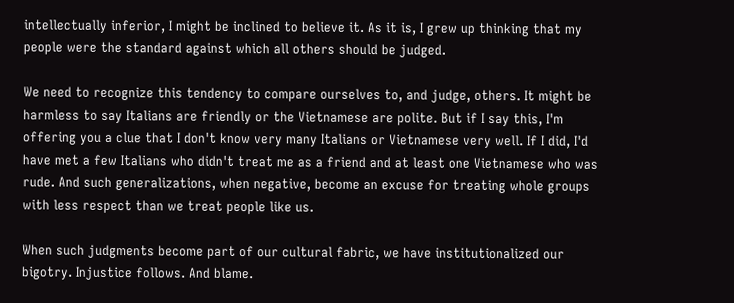intellectually inferior, I might be inclined to believe it. As it is, I grew up thinking that my people were the standard against which all others should be judged.

We need to recognize this tendency to compare ourselves to, and judge, others. It might be harmless to say Italians are friendly or the Vietnamese are polite. But if I say this, I'm offering you a clue that I don't know very many Italians or Vietnamese very well. If I did, I'd have met a few Italians who didn't treat me as a friend and at least one Vietnamese who was rude. And such generalizations, when negative, become an excuse for treating whole groups with less respect than we treat people like us.

When such judgments become part of our cultural fabric, we have institutionalized our bigotry. Injustice follows. And blame.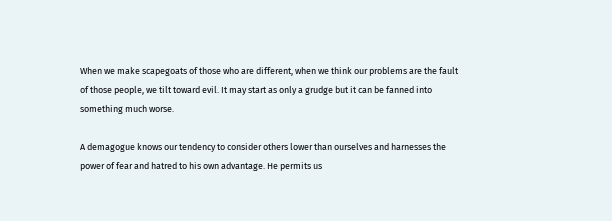When we make scapegoats of those who are different, when we think our problems are the fault of those people, we tilt toward evil. It may start as only a grudge but it can be fanned into something much worse.

A demagogue knows our tendency to consider others lower than ourselves and harnesses the power of fear and hatred to his own advantage. He permits us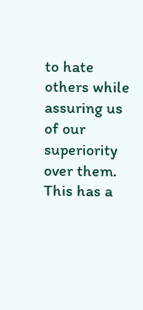to hate others while assuring us of our superiority over them. This has a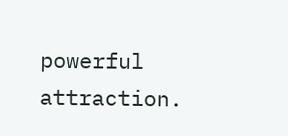powerful attraction.